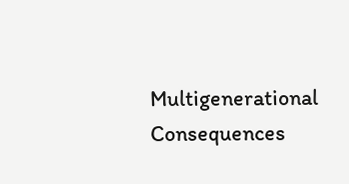Multigenerational Consequences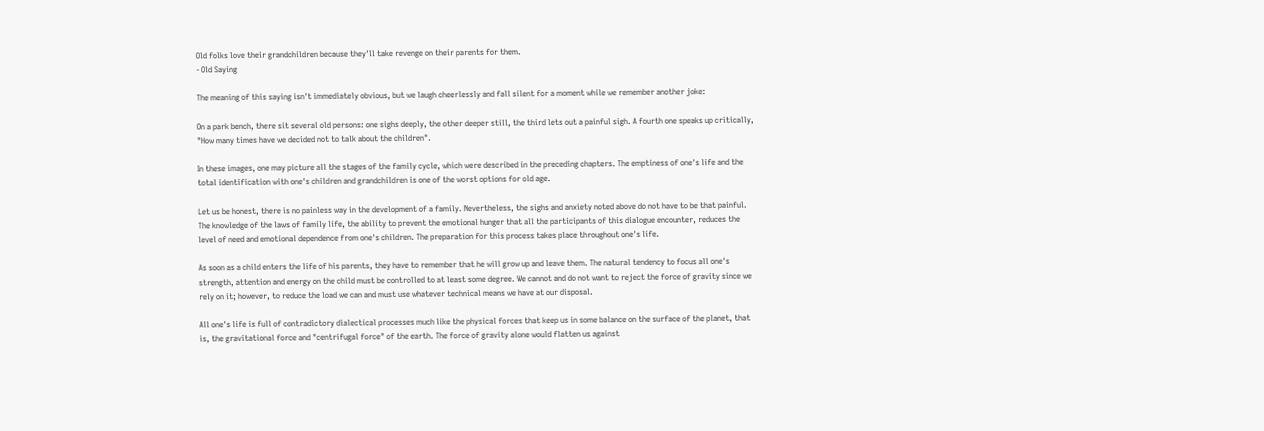Old folks love their grandchildren because they'll take revenge on their parents for them.
- Old Saying

The meaning of this saying isn't immediately obvious, but we laugh cheerlessly and fall silent for a moment while we remember another joke:

On a park bench, there sit several old persons: one sighs deeply, the other deeper still, the third lets out a painful sigh. A fourth one speaks up critically, "How many times have we decided not to talk about the children".

In these images, one may picture all the stages of the family cycle, which were described in the preceding chapters. The emptiness of one's life and the total identification with one's children and grandchildren is one of the worst options for old age.

Let us be honest, there is no painless way in the development of a family. Nevertheless, the sighs and anxiety noted above do not have to be that painful. The knowledge of the laws of family life, the ability to prevent the emotional hunger that all the participants of this dialogue encounter, reduces the level of need and emotional dependence from one's children. The preparation for this process takes place throughout one's life.

As soon as a child enters the life of his parents, they have to remember that he will grow up and leave them. The natural tendency to focus all one's strength, attention and energy on the child must be controlled to at least some degree. We cannot and do not want to reject the force of gravity since we rely on it; however, to reduce the load we can and must use whatever technical means we have at our disposal.

All one's life is full of contradictory dialectical processes much like the physical forces that keep us in some balance on the surface of the planet, that is, the gravitational force and "centrifugal force" of the earth. The force of gravity alone would flatten us against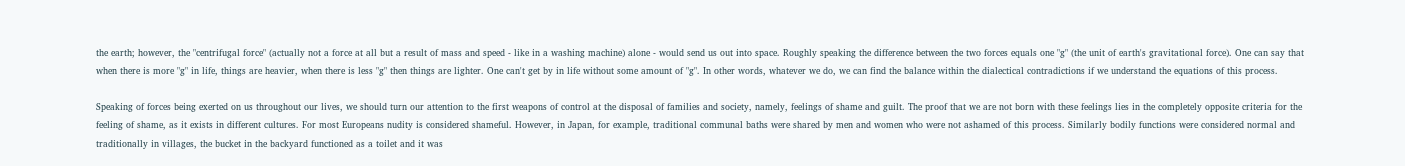the earth; however, the "centrifugal force" (actually not a force at all but a result of mass and speed - like in a washing machine) alone - would send us out into space. Roughly speaking the difference between the two forces equals one "g" (the unit of earth's gravitational force). One can say that when there is more "g" in life, things are heavier, when there is less "g" then things are lighter. One can't get by in life without some amount of "g". In other words, whatever we do, we can find the balance within the dialectical contradictions if we understand the equations of this process.

Speaking of forces being exerted on us throughout our lives, we should turn our attention to the first weapons of control at the disposal of families and society, namely, feelings of shame and guilt. The proof that we are not born with these feelings lies in the completely opposite criteria for the feeling of shame, as it exists in different cultures. For most Europeans nudity is considered shameful. However, in Japan, for example, traditional communal baths were shared by men and women who were not ashamed of this process. Similarly bodily functions were considered normal and traditionally in villages, the bucket in the backyard functioned as a toilet and it was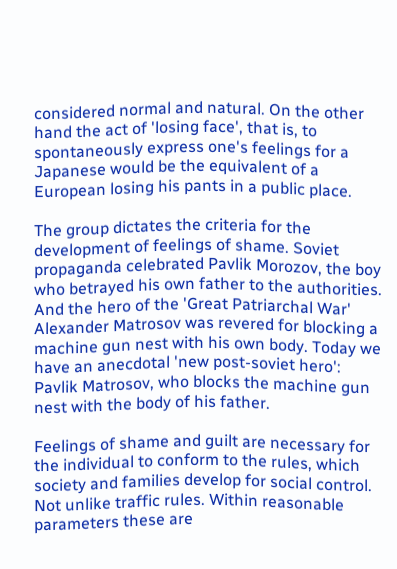considered normal and natural. On the other hand the act of 'losing face', that is, to spontaneously express one's feelings for a Japanese would be the equivalent of a European losing his pants in a public place.

The group dictates the criteria for the development of feelings of shame. Soviet propaganda celebrated Pavlik Morozov, the boy who betrayed his own father to the authorities. And the hero of the 'Great Patriarchal War' Alexander Matrosov was revered for blocking a machine gun nest with his own body. Today we have an anecdotal 'new post-soviet hero': Pavlik Matrosov, who blocks the machine gun nest with the body of his father.

Feelings of shame and guilt are necessary for the individual to conform to the rules, which society and families develop for social control. Not unlike traffic rules. Within reasonable parameters these are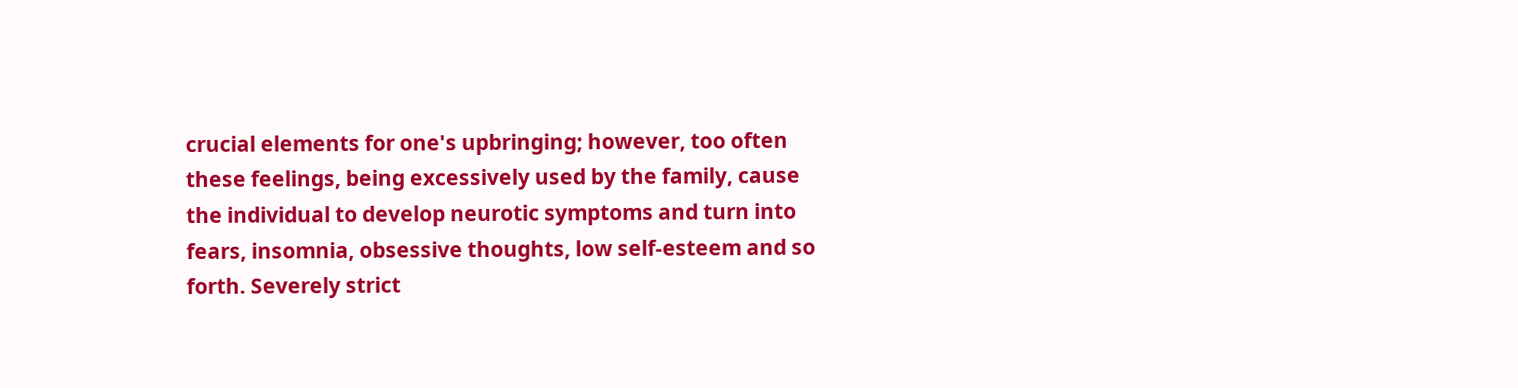crucial elements for one's upbringing; however, too often these feelings, being excessively used by the family, cause the individual to develop neurotic symptoms and turn into fears, insomnia, obsessive thoughts, low self-esteem and so forth. Severely strict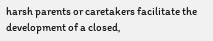harsh parents or caretakers facilitate the development of a closed,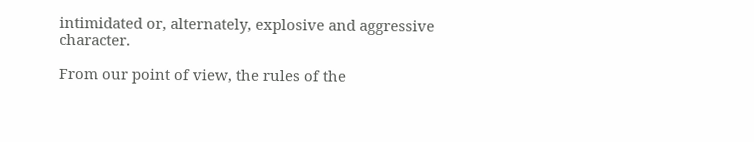intimidated or, alternately, explosive and aggressive character.

From our point of view, the rules of the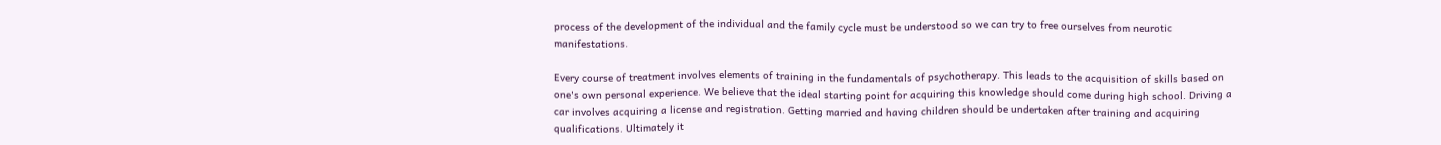process of the development of the individual and the family cycle must be understood so we can try to free ourselves from neurotic manifestations.

Every course of treatment involves elements of training in the fundamentals of psychotherapy. This leads to the acquisition of skills based on one's own personal experience. We believe that the ideal starting point for acquiring this knowledge should come during high school. Driving a car involves acquiring a license and registration. Getting married and having children should be undertaken after training and acquiring qualifications. Ultimately it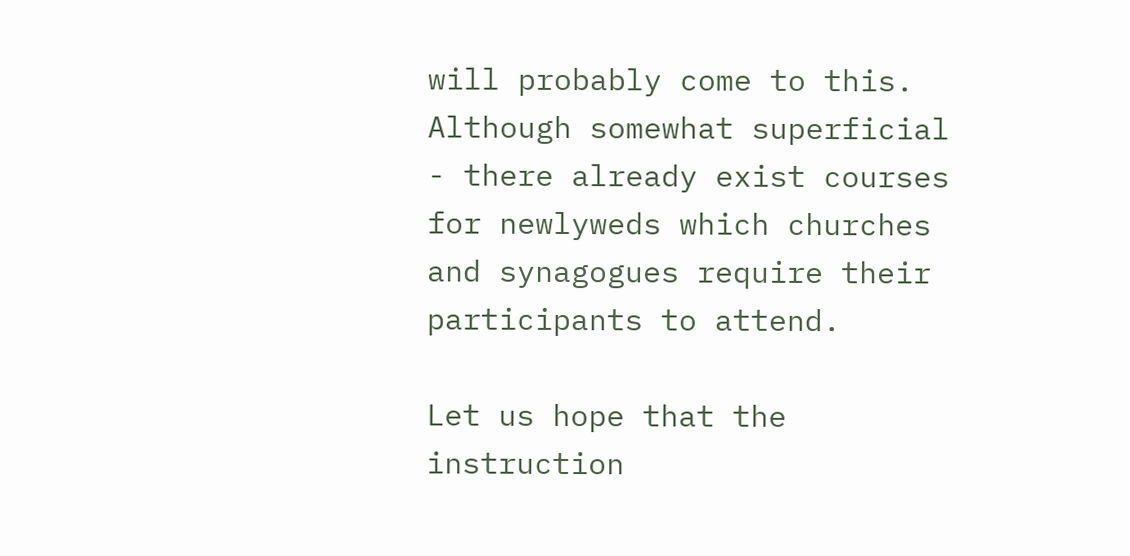will probably come to this. Although somewhat superficial - there already exist courses for newlyweds which churches and synagogues require their participants to attend.

Let us hope that the instruction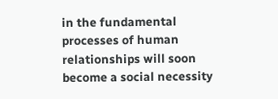in the fundamental processes of human relationships will soon become a social necessity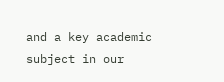and a key academic subject in our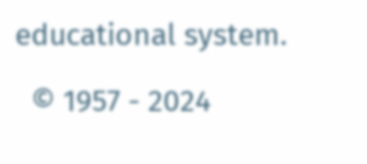educational system.

  © 1957 - 2024